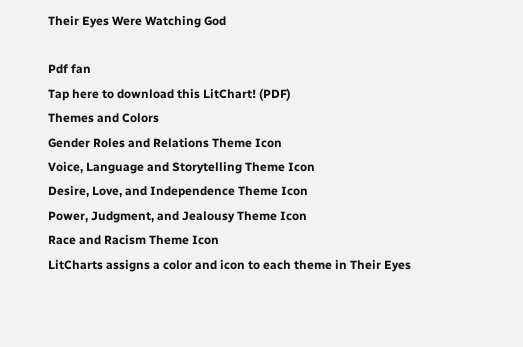Their Eyes Were Watching God

Pdf fan
Tap here to download this LitChart! (PDF)
Themes and Colors
Gender Roles and Relations Theme Icon
Voice, Language and Storytelling Theme Icon
Desire, Love, and Independence Theme Icon
Power, Judgment, and Jealousy Theme Icon
Race and Racism Theme Icon
LitCharts assigns a color and icon to each theme in Their Eyes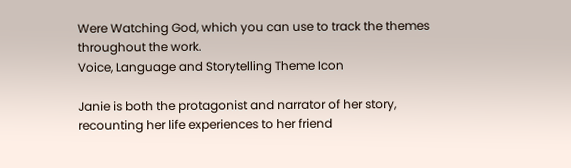Were Watching God, which you can use to track the themes throughout the work.
Voice, Language and Storytelling Theme Icon

Janie is both the protagonist and narrator of her story, recounting her life experiences to her friend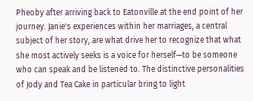Pheoby after arriving back to Eatonville at the end point of her journey. Janie's experiences within her marriages, a central subject of her story, are what drive her to recognize that what she most actively seeks is a voice for herself—to be someone who can speak and be listened to. The distinctive personalities of Jody and Tea Cake in particular bring to light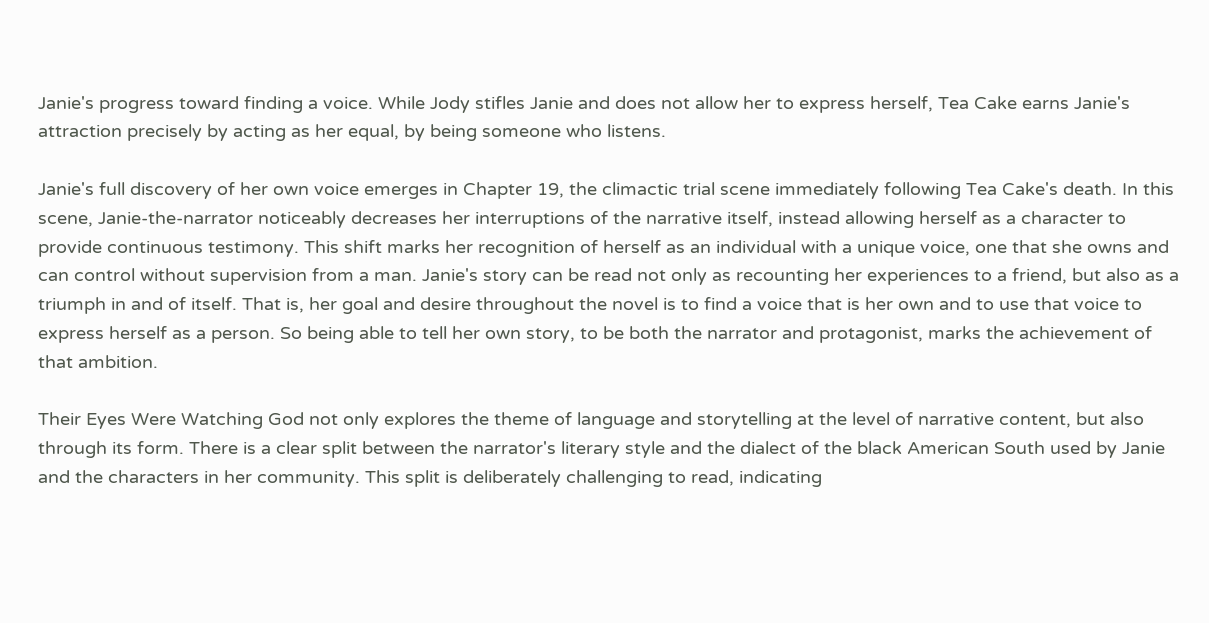Janie's progress toward finding a voice. While Jody stifles Janie and does not allow her to express herself, Tea Cake earns Janie's attraction precisely by acting as her equal, by being someone who listens.

Janie's full discovery of her own voice emerges in Chapter 19, the climactic trial scene immediately following Tea Cake's death. In this scene, Janie-the-narrator noticeably decreases her interruptions of the narrative itself, instead allowing herself as a character to provide continuous testimony. This shift marks her recognition of herself as an individual with a unique voice, one that she owns and can control without supervision from a man. Janie's story can be read not only as recounting her experiences to a friend, but also as a triumph in and of itself. That is, her goal and desire throughout the novel is to find a voice that is her own and to use that voice to express herself as a person. So being able to tell her own story, to be both the narrator and protagonist, marks the achievement of that ambition.

Their Eyes Were Watching God not only explores the theme of language and storytelling at the level of narrative content, but also through its form. There is a clear split between the narrator's literary style and the dialect of the black American South used by Janie and the characters in her community. This split is deliberately challenging to read, indicating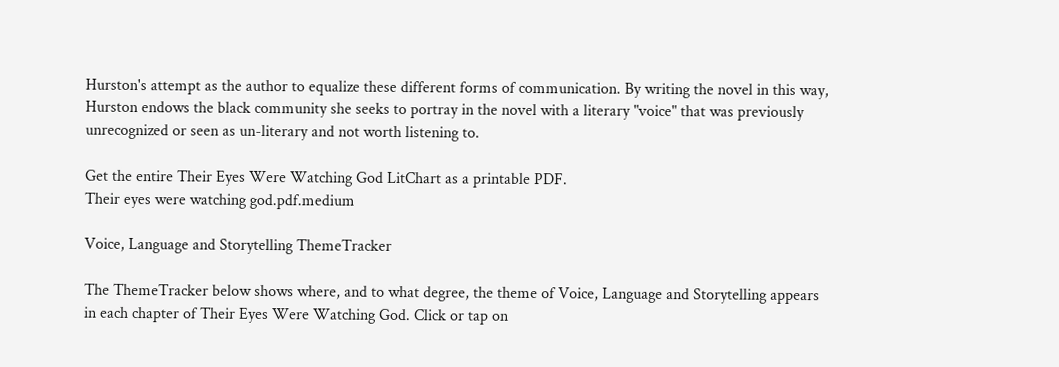Hurston's attempt as the author to equalize these different forms of communication. By writing the novel in this way, Hurston endows the black community she seeks to portray in the novel with a literary "voice" that was previously unrecognized or seen as un-literary and not worth listening to.

Get the entire Their Eyes Were Watching God LitChart as a printable PDF.
Their eyes were watching god.pdf.medium

Voice, Language and Storytelling ThemeTracker

The ThemeTracker below shows where, and to what degree, the theme of Voice, Language and Storytelling appears in each chapter of Their Eyes Were Watching God. Click or tap on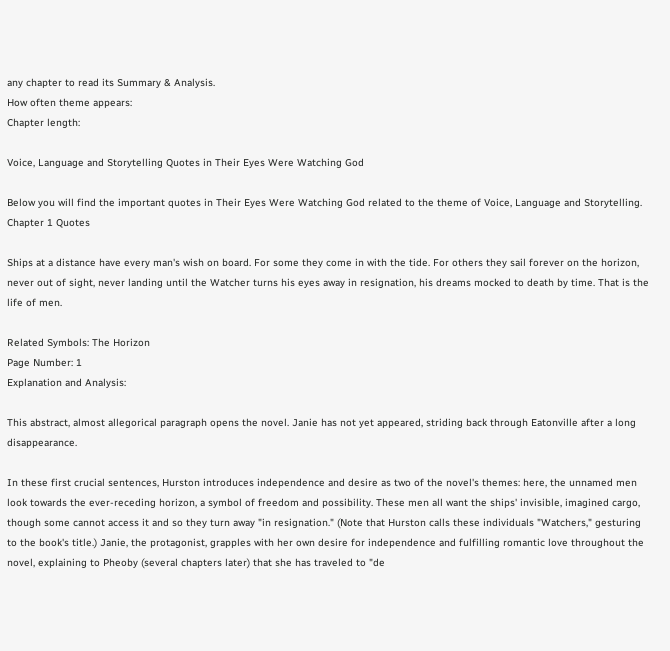any chapter to read its Summary & Analysis.
How often theme appears:
Chapter length:

Voice, Language and Storytelling Quotes in Their Eyes Were Watching God

Below you will find the important quotes in Their Eyes Were Watching God related to the theme of Voice, Language and Storytelling.
Chapter 1 Quotes

Ships at a distance have every man's wish on board. For some they come in with the tide. For others they sail forever on the horizon, never out of sight, never landing until the Watcher turns his eyes away in resignation, his dreams mocked to death by time. That is the life of men.

Related Symbols: The Horizon
Page Number: 1
Explanation and Analysis:

This abstract, almost allegorical paragraph opens the novel. Janie has not yet appeared, striding back through Eatonville after a long disappearance.

In these first crucial sentences, Hurston introduces independence and desire as two of the novel's themes: here, the unnamed men look towards the ever-receding horizon, a symbol of freedom and possibility. These men all want the ships' invisible, imagined cargo, though some cannot access it and so they turn away "in resignation." (Note that Hurston calls these individuals "Watchers," gesturing to the book's title.) Janie, the protagonist, grapples with her own desire for independence and fulfilling romantic love throughout the novel, explaining to Pheoby (several chapters later) that she has traveled to "de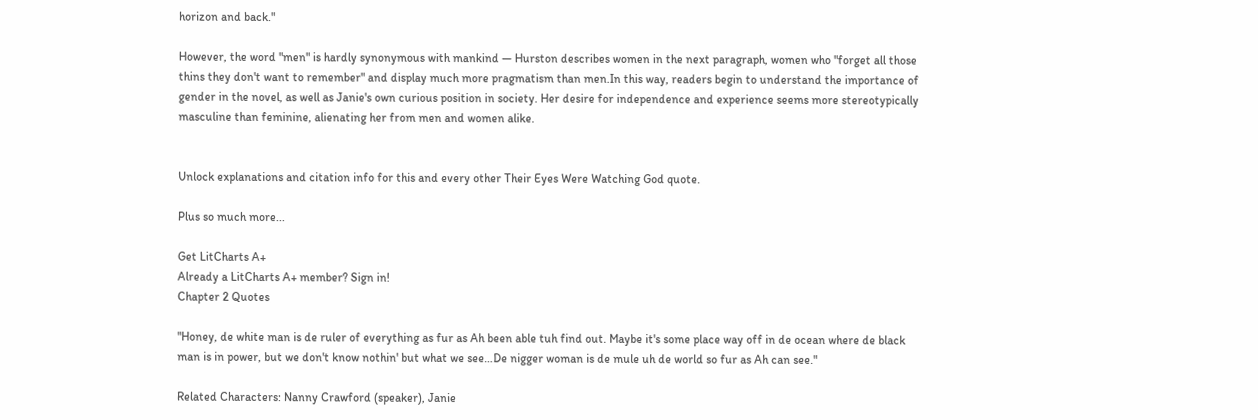horizon and back."

However, the word "men" is hardly synonymous with mankind — Hurston describes women in the next paragraph, women who "forget all those thins they don't want to remember" and display much more pragmatism than men.In this way, readers begin to understand the importance of gender in the novel, as well as Janie's own curious position in society. Her desire for independence and experience seems more stereotypically masculine than feminine, alienating her from men and women alike.


Unlock explanations and citation info for this and every other Their Eyes Were Watching God quote.

Plus so much more...

Get LitCharts A+
Already a LitCharts A+ member? Sign in!
Chapter 2 Quotes

"Honey, de white man is de ruler of everything as fur as Ah been able tuh find out. Maybe it's some place way off in de ocean where de black man is in power, but we don't know nothin' but what we see…De nigger woman is de mule uh de world so fur as Ah can see."

Related Characters: Nanny Crawford (speaker), Janie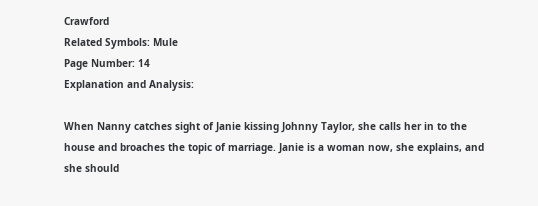Crawford
Related Symbols: Mule
Page Number: 14
Explanation and Analysis:

When Nanny catches sight of Janie kissing Johnny Taylor, she calls her in to the house and broaches the topic of marriage. Janie is a woman now, she explains, and she should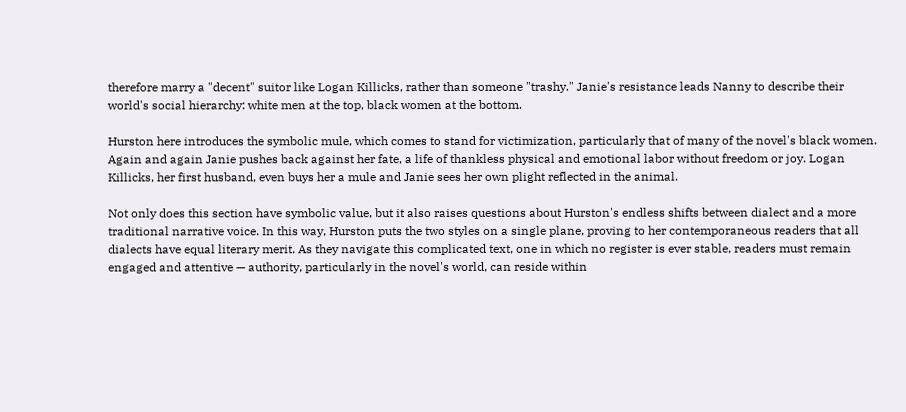therefore marry a "decent" suitor like Logan Killicks, rather than someone "trashy." Janie's resistance leads Nanny to describe their world's social hierarchy: white men at the top, black women at the bottom.

Hurston here introduces the symbolic mule, which comes to stand for victimization, particularly that of many of the novel's black women. Again and again Janie pushes back against her fate, a life of thankless physical and emotional labor without freedom or joy. Logan Killicks, her first husband, even buys her a mule and Janie sees her own plight reflected in the animal.

Not only does this section have symbolic value, but it also raises questions about Hurston's endless shifts between dialect and a more traditional narrative voice. In this way, Hurston puts the two styles on a single plane, proving to her contemporaneous readers that all dialects have equal literary merit. As they navigate this complicated text, one in which no register is ever stable, readers must remain engaged and attentive — authority, particularly in the novel's world, can reside within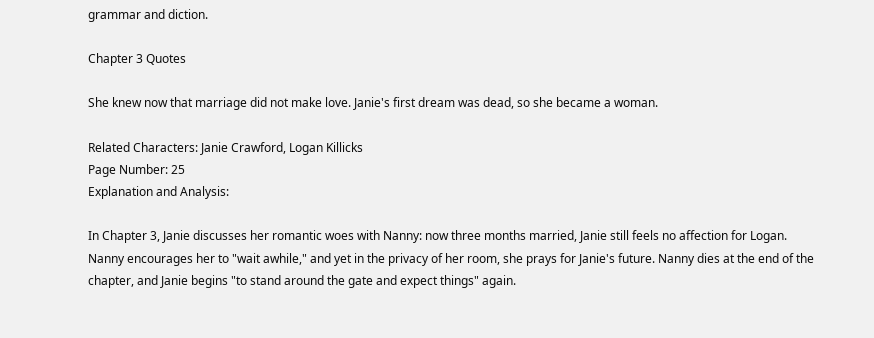grammar and diction.

Chapter 3 Quotes

She knew now that marriage did not make love. Janie's first dream was dead, so she became a woman.

Related Characters: Janie Crawford, Logan Killicks
Page Number: 25
Explanation and Analysis:

In Chapter 3, Janie discusses her romantic woes with Nanny: now three months married, Janie still feels no affection for Logan. Nanny encourages her to "wait awhile," and yet in the privacy of her room, she prays for Janie's future. Nanny dies at the end of the chapter, and Janie begins "to stand around the gate and expect things" again.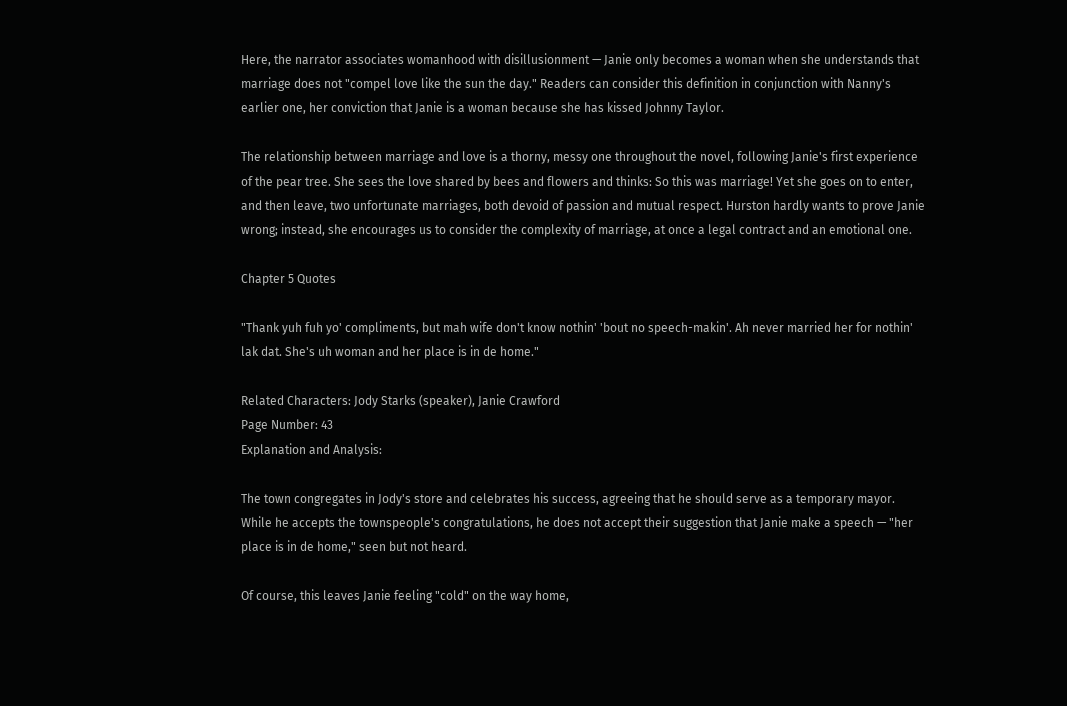Here, the narrator associates womanhood with disillusionment — Janie only becomes a woman when she understands that marriage does not "compel love like the sun the day." Readers can consider this definition in conjunction with Nanny's earlier one, her conviction that Janie is a woman because she has kissed Johnny Taylor.

The relationship between marriage and love is a thorny, messy one throughout the novel, following Janie's first experience of the pear tree. She sees the love shared by bees and flowers and thinks: So this was marriage! Yet she goes on to enter, and then leave, two unfortunate marriages, both devoid of passion and mutual respect. Hurston hardly wants to prove Janie wrong; instead, she encourages us to consider the complexity of marriage, at once a legal contract and an emotional one.

Chapter 5 Quotes

"Thank yuh fuh yo' compliments, but mah wife don't know nothin' 'bout no speech-makin'. Ah never married her for nothin' lak dat. She's uh woman and her place is in de home."

Related Characters: Jody Starks (speaker), Janie Crawford
Page Number: 43
Explanation and Analysis:

The town congregates in Jody's store and celebrates his success, agreeing that he should serve as a temporary mayor. While he accepts the townspeople's congratulations, he does not accept their suggestion that Janie make a speech — "her place is in de home," seen but not heard.

Of course, this leaves Janie feeling "cold" on the way home,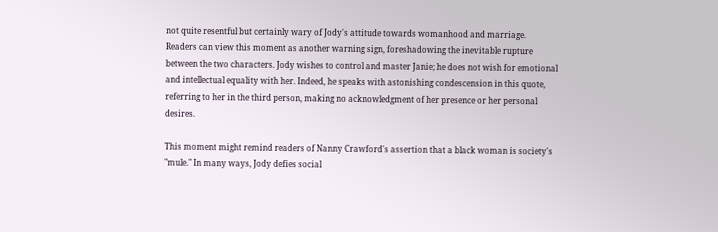not quite resentful but certainly wary of Jody's attitude towards womanhood and marriage. Readers can view this moment as another warning sign, foreshadowing the inevitable rupture between the two characters. Jody wishes to control and master Janie; he does not wish for emotional and intellectual equality with her. Indeed, he speaks with astonishing condescension in this quote, referring to her in the third person, making no acknowledgment of her presence or her personal desires.

This moment might remind readers of Nanny Crawford's assertion that a black woman is society's "mule." In many ways, Jody defies social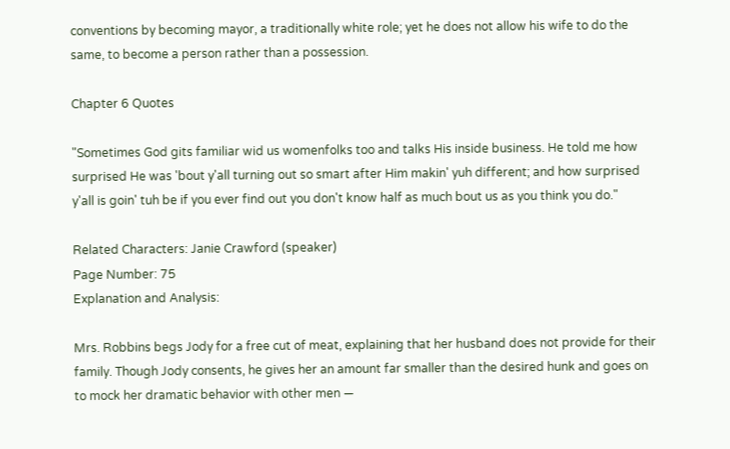conventions by becoming mayor, a traditionally white role; yet he does not allow his wife to do the same, to become a person rather than a possession.

Chapter 6 Quotes

"Sometimes God gits familiar wid us womenfolks too and talks His inside business. He told me how surprised He was 'bout y'all turning out so smart after Him makin' yuh different; and how surprised y'all is goin' tuh be if you ever find out you don't know half as much bout us as you think you do."

Related Characters: Janie Crawford (speaker)
Page Number: 75
Explanation and Analysis:

Mrs. Robbins begs Jody for a free cut of meat, explaining that her husband does not provide for their family. Though Jody consents, he gives her an amount far smaller than the desired hunk and goes on to mock her dramatic behavior with other men —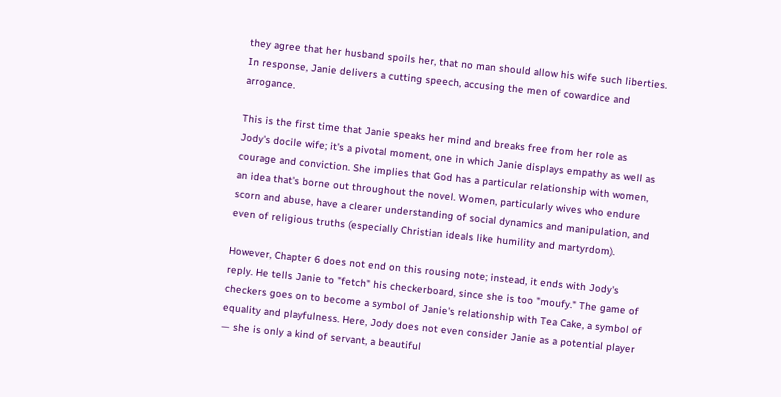they agree that her husband spoils her, that no man should allow his wife such liberties. In response, Janie delivers a cutting speech, accusing the men of cowardice and arrogance.

This is the first time that Janie speaks her mind and breaks free from her role as Jody's docile wife; it's a pivotal moment, one in which Janie displays empathy as well as courage and conviction. She implies that God has a particular relationship with women, an idea that's borne out throughout the novel. Women, particularly wives who endure scorn and abuse, have a clearer understanding of social dynamics and manipulation, and even of religious truths (especially Christian ideals like humility and martyrdom).

However, Chapter 6 does not end on this rousing note; instead, it ends with Jody's reply. He tells Janie to "fetch" his checkerboard, since she is too "moufy." The game of checkers goes on to become a symbol of Janie's relationship with Tea Cake, a symbol of equality and playfulness. Here, Jody does not even consider Janie as a potential player — she is only a kind of servant, a beautiful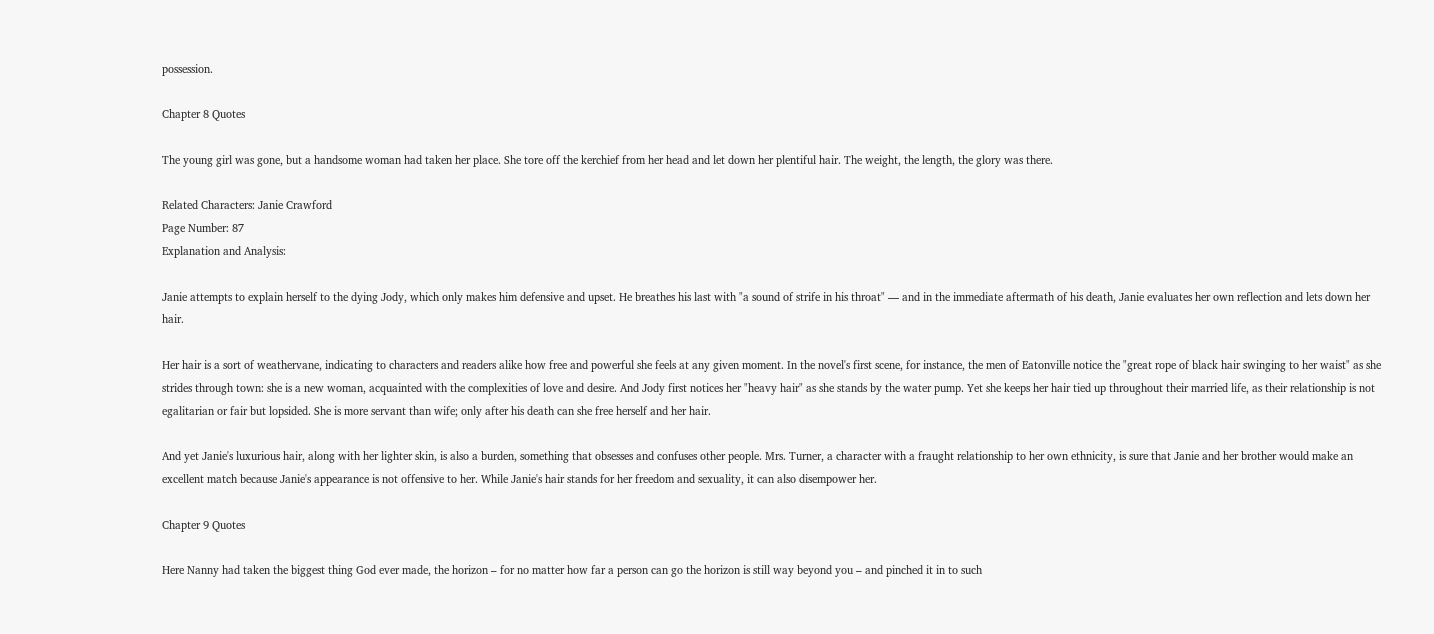possession.

Chapter 8 Quotes

The young girl was gone, but a handsome woman had taken her place. She tore off the kerchief from her head and let down her plentiful hair. The weight, the length, the glory was there.

Related Characters: Janie Crawford
Page Number: 87
Explanation and Analysis:

Janie attempts to explain herself to the dying Jody, which only makes him defensive and upset. He breathes his last with "a sound of strife in his throat" — and in the immediate aftermath of his death, Janie evaluates her own reflection and lets down her hair.

Her hair is a sort of weathervane, indicating to characters and readers alike how free and powerful she feels at any given moment. In the novel's first scene, for instance, the men of Eatonville notice the "great rope of black hair swinging to her waist" as she strides through town: she is a new woman, acquainted with the complexities of love and desire. And Jody first notices her "heavy hair" as she stands by the water pump. Yet she keeps her hair tied up throughout their married life, as their relationship is not egalitarian or fair but lopsided. She is more servant than wife; only after his death can she free herself and her hair.

And yet Janie's luxurious hair, along with her lighter skin, is also a burden, something that obsesses and confuses other people. Mrs. Turner, a character with a fraught relationship to her own ethnicity, is sure that Janie and her brother would make an excellent match because Janie's appearance is not offensive to her. While Janie's hair stands for her freedom and sexuality, it can also disempower her.

Chapter 9 Quotes

Here Nanny had taken the biggest thing God ever made, the horizon – for no matter how far a person can go the horizon is still way beyond you – and pinched it in to such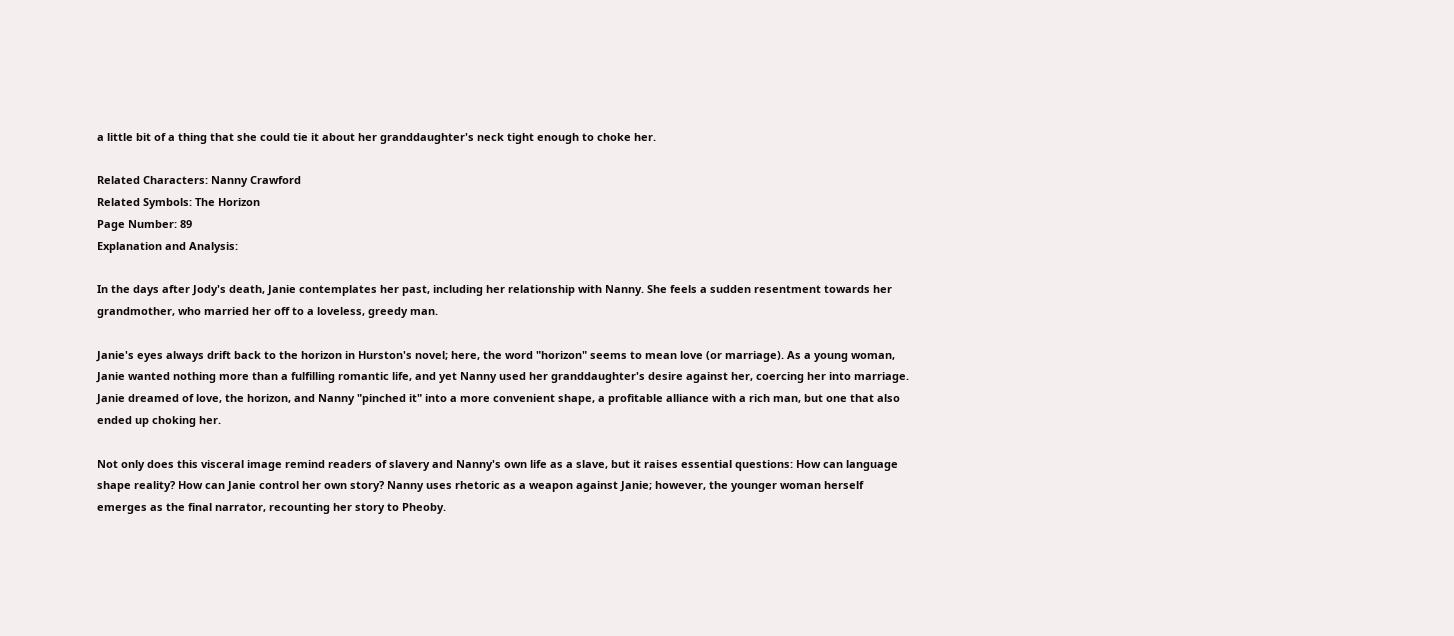a little bit of a thing that she could tie it about her granddaughter's neck tight enough to choke her.

Related Characters: Nanny Crawford
Related Symbols: The Horizon
Page Number: 89
Explanation and Analysis:

In the days after Jody's death, Janie contemplates her past, including her relationship with Nanny. She feels a sudden resentment towards her grandmother, who married her off to a loveless, greedy man.

Janie's eyes always drift back to the horizon in Hurston's novel; here, the word "horizon" seems to mean love (or marriage). As a young woman, Janie wanted nothing more than a fulfilling romantic life, and yet Nanny used her granddaughter's desire against her, coercing her into marriage. Janie dreamed of love, the horizon, and Nanny "pinched it" into a more convenient shape, a profitable alliance with a rich man, but one that also ended up choking her.

Not only does this visceral image remind readers of slavery and Nanny's own life as a slave, but it raises essential questions: How can language shape reality? How can Janie control her own story? Nanny uses rhetoric as a weapon against Janie; however, the younger woman herself emerges as the final narrator, recounting her story to Pheoby.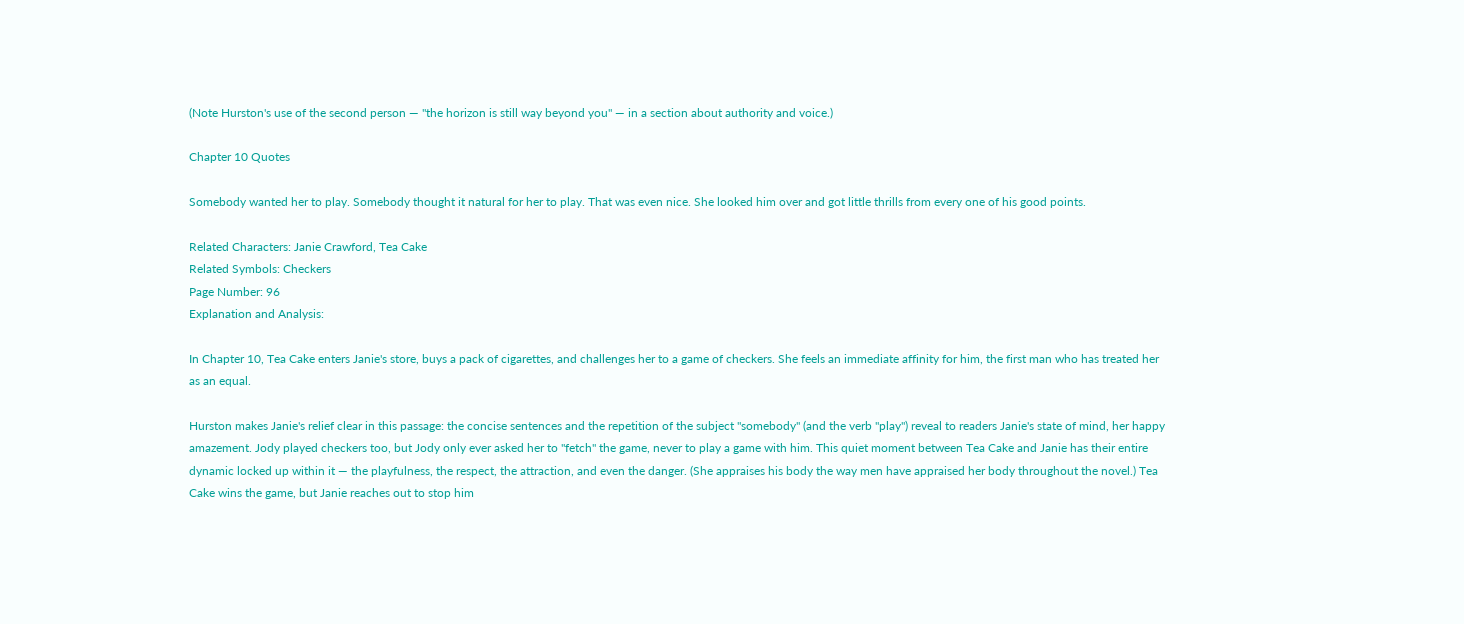(Note Hurston's use of the second person — "the horizon is still way beyond you" — in a section about authority and voice.)

Chapter 10 Quotes

Somebody wanted her to play. Somebody thought it natural for her to play. That was even nice. She looked him over and got little thrills from every one of his good points.

Related Characters: Janie Crawford, Tea Cake
Related Symbols: Checkers
Page Number: 96
Explanation and Analysis:

In Chapter 10, Tea Cake enters Janie's store, buys a pack of cigarettes, and challenges her to a game of checkers. She feels an immediate affinity for him, the first man who has treated her as an equal.

Hurston makes Janie's relief clear in this passage: the concise sentences and the repetition of the subject "somebody" (and the verb "play") reveal to readers Janie's state of mind, her happy amazement. Jody played checkers too, but Jody only ever asked her to "fetch" the game, never to play a game with him. This quiet moment between Tea Cake and Janie has their entire dynamic locked up within it — the playfulness, the respect, the attraction, and even the danger. (She appraises his body the way men have appraised her body throughout the novel.) Tea Cake wins the game, but Janie reaches out to stop him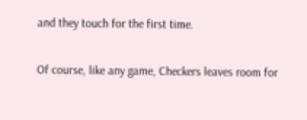and they touch for the first time.

Of course, like any game, Checkers leaves room for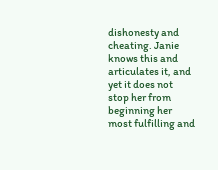dishonesty and cheating. Janie knows this and articulates it, and yet it does not stop her from beginning her most fulfilling and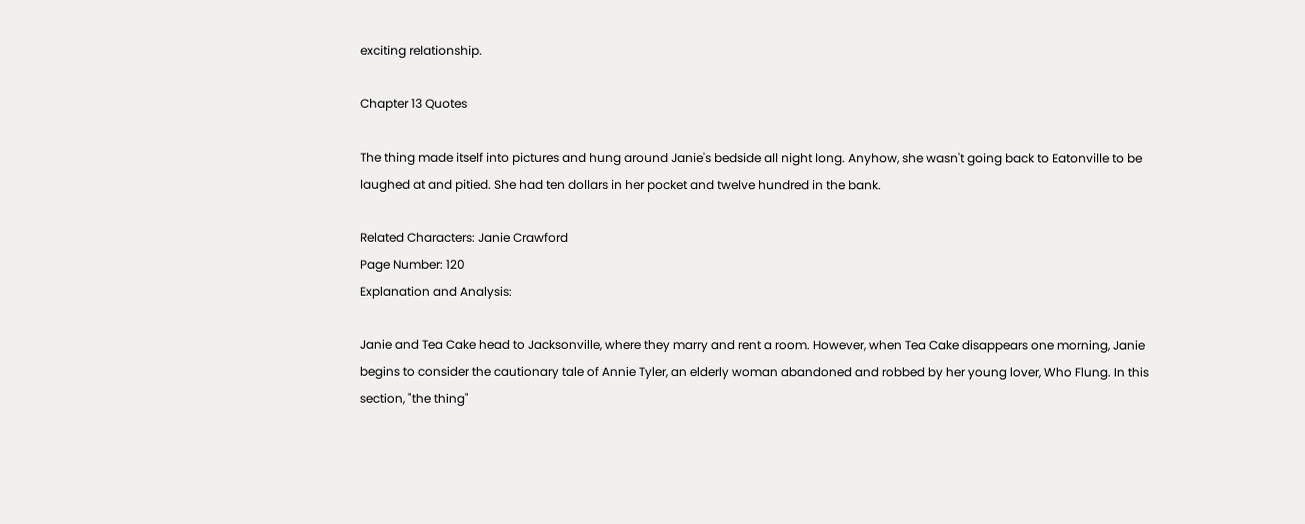exciting relationship.

Chapter 13 Quotes

The thing made itself into pictures and hung around Janie's bedside all night long. Anyhow, she wasn't going back to Eatonville to be laughed at and pitied. She had ten dollars in her pocket and twelve hundred in the bank.

Related Characters: Janie Crawford
Page Number: 120
Explanation and Analysis:

Janie and Tea Cake head to Jacksonville, where they marry and rent a room. However, when Tea Cake disappears one morning, Janie begins to consider the cautionary tale of Annie Tyler, an elderly woman abandoned and robbed by her young lover, Who Flung. In this section, "the thing"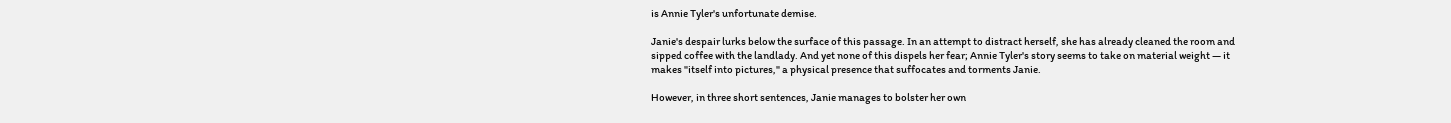is Annie Tyler's unfortunate demise.

Janie's despair lurks below the surface of this passage. In an attempt to distract herself, she has already cleaned the room and sipped coffee with the landlady. And yet none of this dispels her fear; Annie Tyler's story seems to take on material weight — it makes "itself into pictures," a physical presence that suffocates and torments Janie.

However, in three short sentences, Janie manages to bolster her own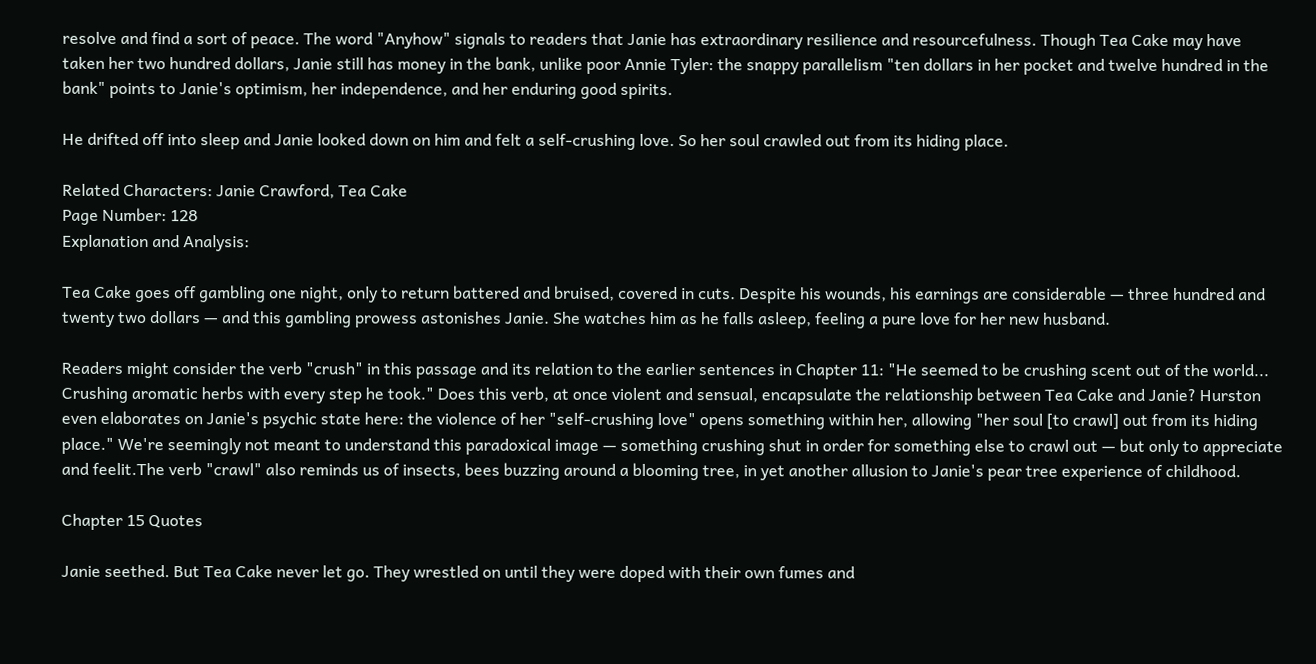resolve and find a sort of peace. The word "Anyhow" signals to readers that Janie has extraordinary resilience and resourcefulness. Though Tea Cake may have taken her two hundred dollars, Janie still has money in the bank, unlike poor Annie Tyler: the snappy parallelism "ten dollars in her pocket and twelve hundred in the bank" points to Janie's optimism, her independence, and her enduring good spirits.

He drifted off into sleep and Janie looked down on him and felt a self-crushing love. So her soul crawled out from its hiding place.

Related Characters: Janie Crawford, Tea Cake
Page Number: 128
Explanation and Analysis:

Tea Cake goes off gambling one night, only to return battered and bruised, covered in cuts. Despite his wounds, his earnings are considerable — three hundred and twenty two dollars — and this gambling prowess astonishes Janie. She watches him as he falls asleep, feeling a pure love for her new husband.

Readers might consider the verb "crush" in this passage and its relation to the earlier sentences in Chapter 11: "He seemed to be crushing scent out of the world... Crushing aromatic herbs with every step he took." Does this verb, at once violent and sensual, encapsulate the relationship between Tea Cake and Janie? Hurston even elaborates on Janie's psychic state here: the violence of her "self-crushing love" opens something within her, allowing "her soul [to crawl] out from its hiding place." We're seemingly not meant to understand this paradoxical image — something crushing shut in order for something else to crawl out — but only to appreciate and feelit.The verb "crawl" also reminds us of insects, bees buzzing around a blooming tree, in yet another allusion to Janie's pear tree experience of childhood.

Chapter 15 Quotes

Janie seethed. But Tea Cake never let go. They wrestled on until they were doped with their own fumes and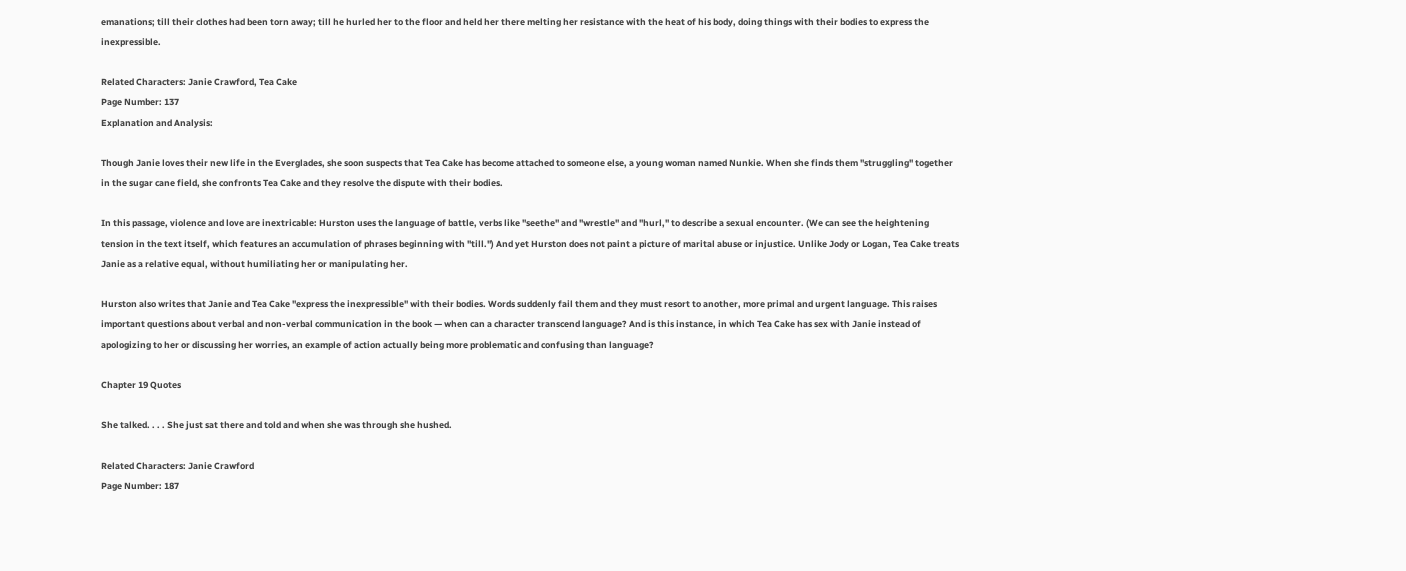emanations; till their clothes had been torn away; till he hurled her to the floor and held her there melting her resistance with the heat of his body, doing things with their bodies to express the inexpressible.

Related Characters: Janie Crawford, Tea Cake
Page Number: 137
Explanation and Analysis:

Though Janie loves their new life in the Everglades, she soon suspects that Tea Cake has become attached to someone else, a young woman named Nunkie. When she finds them "struggling" together in the sugar cane field, she confronts Tea Cake and they resolve the dispute with their bodies.

In this passage, violence and love are inextricable: Hurston uses the language of battle, verbs like "seethe" and "wrestle" and "hurl," to describe a sexual encounter. (We can see the heightening tension in the text itself, which features an accumulation of phrases beginning with "till.") And yet Hurston does not paint a picture of marital abuse or injustice. Unlike Jody or Logan, Tea Cake treats Janie as a relative equal, without humiliating her or manipulating her.

Hurston also writes that Janie and Tea Cake "express the inexpressible" with their bodies. Words suddenly fail them and they must resort to another, more primal and urgent language. This raises important questions about verbal and non-verbal communication in the book — when can a character transcend language? And is this instance, in which Tea Cake has sex with Janie instead of apologizing to her or discussing her worries, an example of action actually being more problematic and confusing than language?

Chapter 19 Quotes

She talked. . . . She just sat there and told and when she was through she hushed.

Related Characters: Janie Crawford
Page Number: 187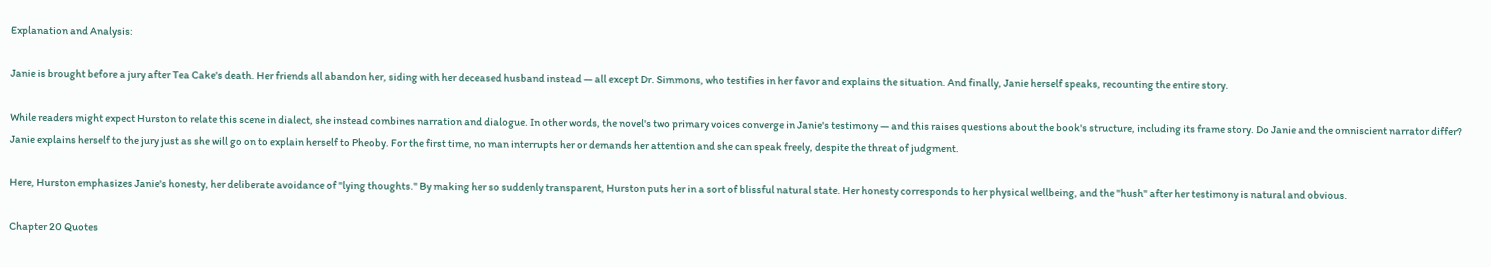Explanation and Analysis:

Janie is brought before a jury after Tea Cake's death. Her friends all abandon her, siding with her deceased husband instead — all except Dr. Simmons, who testifies in her favor and explains the situation. And finally, Janie herself speaks, recounting the entire story.

While readers might expect Hurston to relate this scene in dialect, she instead combines narration and dialogue. In other words, the novel's two primary voices converge in Janie's testimony — and this raises questions about the book's structure, including its frame story. Do Janie and the omniscient narrator differ? Janie explains herself to the jury just as she will go on to explain herself to Pheoby. For the first time, no man interrupts her or demands her attention and she can speak freely, despite the threat of judgment.

Here, Hurston emphasizes Janie's honesty, her deliberate avoidance of "lying thoughts." By making her so suddenly transparent, Hurston puts her in a sort of blissful natural state. Her honesty corresponds to her physical wellbeing, and the "hush" after her testimony is natural and obvious.

Chapter 20 Quotes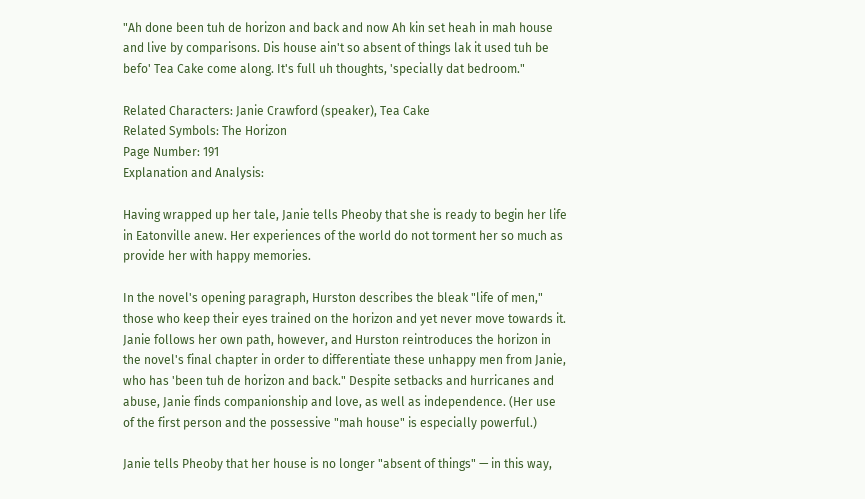"Ah done been tuh de horizon and back and now Ah kin set heah in mah house and live by comparisons. Dis house ain't so absent of things lak it used tuh be befo' Tea Cake come along. It's full uh thoughts, 'specially dat bedroom."

Related Characters: Janie Crawford (speaker), Tea Cake
Related Symbols: The Horizon
Page Number: 191
Explanation and Analysis:

Having wrapped up her tale, Janie tells Pheoby that she is ready to begin her life in Eatonville anew. Her experiences of the world do not torment her so much as provide her with happy memories.

In the novel's opening paragraph, Hurston describes the bleak "life of men," those who keep their eyes trained on the horizon and yet never move towards it. Janie follows her own path, however, and Hurston reintroduces the horizon in the novel's final chapter in order to differentiate these unhappy men from Janie, who has 'been tuh de horizon and back." Despite setbacks and hurricanes and abuse, Janie finds companionship and love, as well as independence. (Her use of the first person and the possessive "mah house" is especially powerful.)

Janie tells Pheoby that her house is no longer "absent of things" — in this way,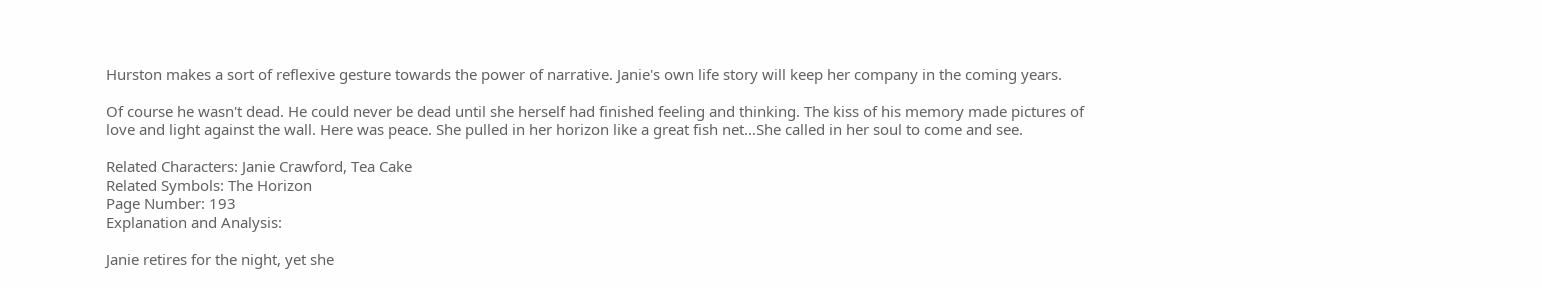Hurston makes a sort of reflexive gesture towards the power of narrative. Janie's own life story will keep her company in the coming years.

Of course he wasn't dead. He could never be dead until she herself had finished feeling and thinking. The kiss of his memory made pictures of love and light against the wall. Here was peace. She pulled in her horizon like a great fish net…She called in her soul to come and see.

Related Characters: Janie Crawford, Tea Cake
Related Symbols: The Horizon
Page Number: 193
Explanation and Analysis:

Janie retires for the night, yet she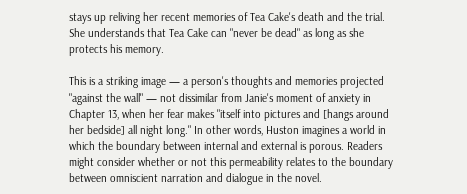stays up reliving her recent memories of Tea Cake's death and the trial. She understands that Tea Cake can "never be dead" as long as she protects his memory.

This is a striking image — a person's thoughts and memories projected "against the wall" — not dissimilar from Janie's moment of anxiety in Chapter 13, when her fear makes "itself into pictures and [hangs around her bedside] all night long." In other words, Huston imagines a world in which the boundary between internal and external is porous. Readers might consider whether or not this permeability relates to the boundary between omniscient narration and dialogue in the novel.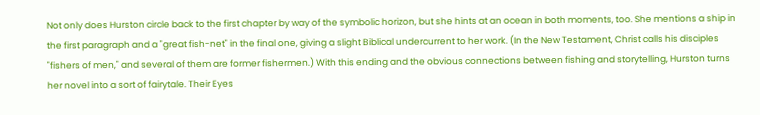Not only does Hurston circle back to the first chapter by way of the symbolic horizon, but she hints at an ocean in both moments, too. She mentions a ship in the first paragraph and a "great fish-net" in the final one, giving a slight Biblical undercurrent to her work. (In the New Testament, Christ calls his disciples "fishers of men," and several of them are former fishermen.) With this ending and the obvious connections between fishing and storytelling, Hurston turns her novel into a sort of fairytale. Their Eyes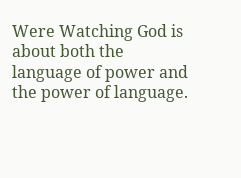Were Watching God is about both the language of power and the power of language.